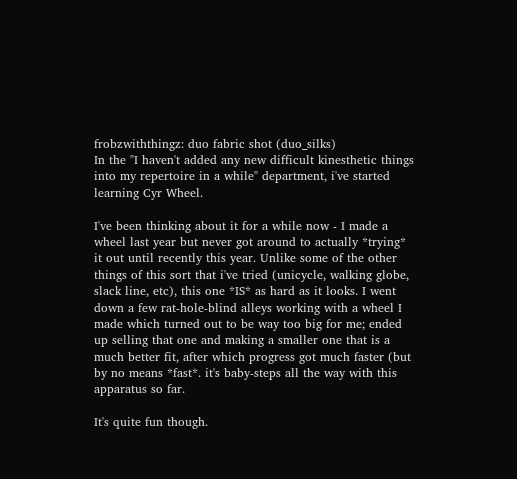frobzwiththingz: duo fabric shot (duo_silks)
In the "I haven't added any new difficult kinesthetic things into my repertoire in a while" department, i've started learning Cyr Wheel.

I've been thinking about it for a while now - I made a wheel last year but never got around to actually *trying* it out until recently this year. Unlike some of the other things of this sort that i've tried (unicycle, walking globe, slack line, etc), this one *IS* as hard as it looks. I went down a few rat-hole-blind alleys working with a wheel I made which turned out to be way too big for me; ended up selling that one and making a smaller one that is a much better fit, after which progress got much faster (but by no means *fast*. it's baby-steps all the way with this apparatus so far.

It's quite fun though.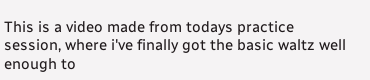This is a video made from todays practice session, where i've finally got the basic waltz well enough to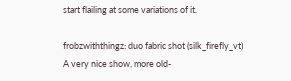start flailing at some variations of it.

frobzwiththingz: duo fabric shot (silk_firefly_vt)
A very nice show, more old-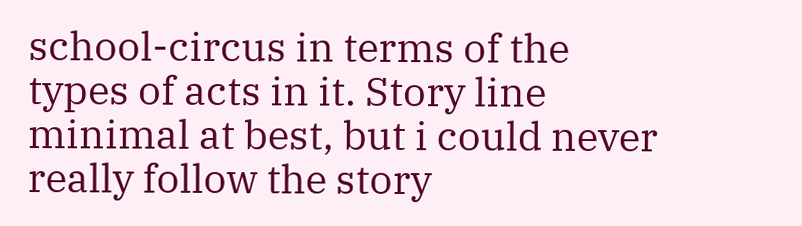school-circus in terms of the types of acts in it. Story line minimal at best, but i could never really follow the story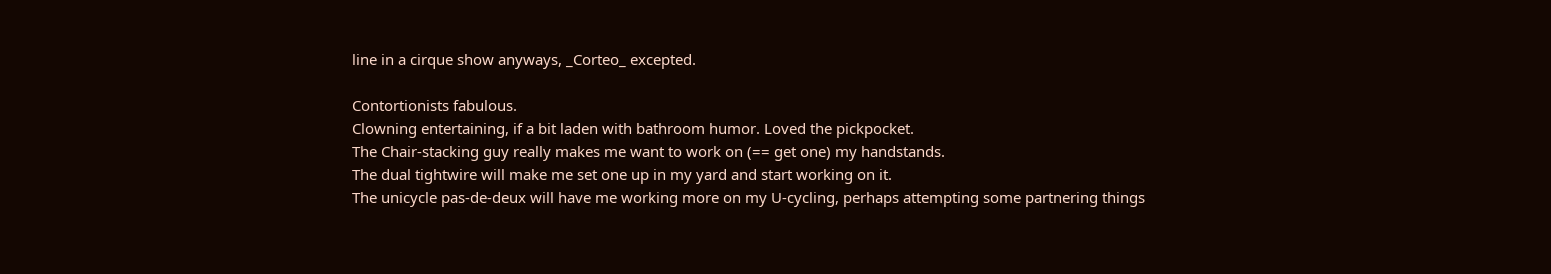line in a cirque show anyways, _Corteo_ excepted.

Contortionists fabulous.
Clowning entertaining, if a bit laden with bathroom humor. Loved the pickpocket.
The Chair-stacking guy really makes me want to work on (== get one) my handstands.
The dual tightwire will make me set one up in my yard and start working on it.
The unicycle pas-de-deux will have me working more on my U-cycling, perhaps attempting some partnering things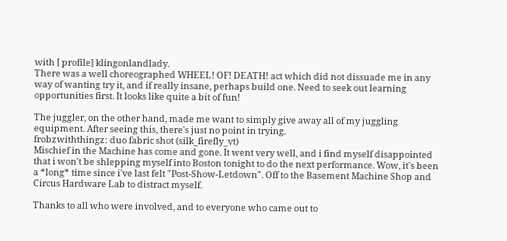with [ profile] klingonlandlady.
There was a well choreographed WHEEL! OF! DEATH! act which did not dissuade me in any way of wanting try it, and if really insane, perhaps build one. Need to seek out learning opportunities first. It looks like quite a bit of fun!

The juggler, on the other hand, made me want to simply give away all of my juggling equipment. After seeing this, there's just no point in trying.
frobzwiththingz: duo fabric shot (silk_firefly_vt)
Mischief in the Machine has come and gone. It went very well, and i find myself disappointed that i won't be shlepping myself into Boston tonight to do the next performance. Wow, it's been a *long* time since i've last felt "Post-Show-Letdown". Off to the Basement Machine Shop and Circus Hardware Lab to distract myself.

Thanks to all who were involved, and to everyone who came out to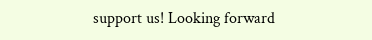support us! Looking forward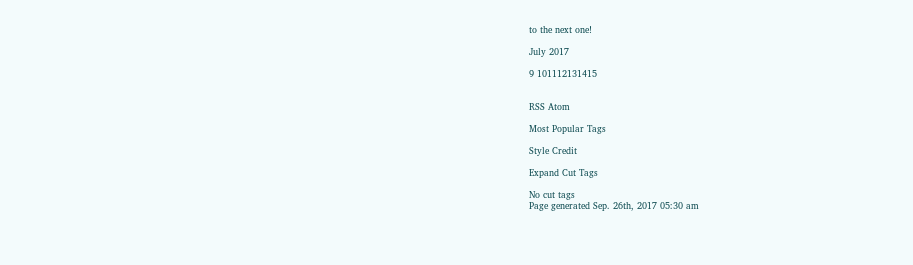to the next one!

July 2017

9 101112131415


RSS Atom

Most Popular Tags

Style Credit

Expand Cut Tags

No cut tags
Page generated Sep. 26th, 2017 05:30 am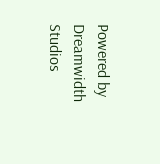Powered by Dreamwidth Studios